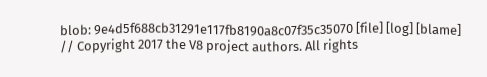blob: 9e4d5f688cb31291e117fb8190a8c07f35c35070 [file] [log] [blame]
// Copyright 2017 the V8 project authors. All rights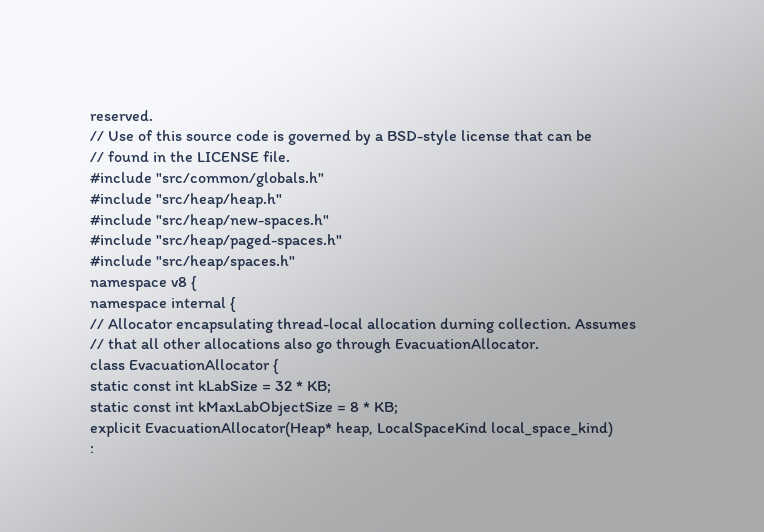reserved.
// Use of this source code is governed by a BSD-style license that can be
// found in the LICENSE file.
#include "src/common/globals.h"
#include "src/heap/heap.h"
#include "src/heap/new-spaces.h"
#include "src/heap/paged-spaces.h"
#include "src/heap/spaces.h"
namespace v8 {
namespace internal {
// Allocator encapsulating thread-local allocation durning collection. Assumes
// that all other allocations also go through EvacuationAllocator.
class EvacuationAllocator {
static const int kLabSize = 32 * KB;
static const int kMaxLabObjectSize = 8 * KB;
explicit EvacuationAllocator(Heap* heap, LocalSpaceKind local_space_kind)
: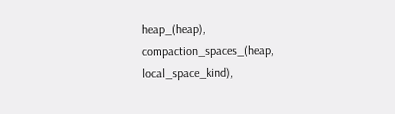heap_(heap),
compaction_spaces_(heap, local_space_kind),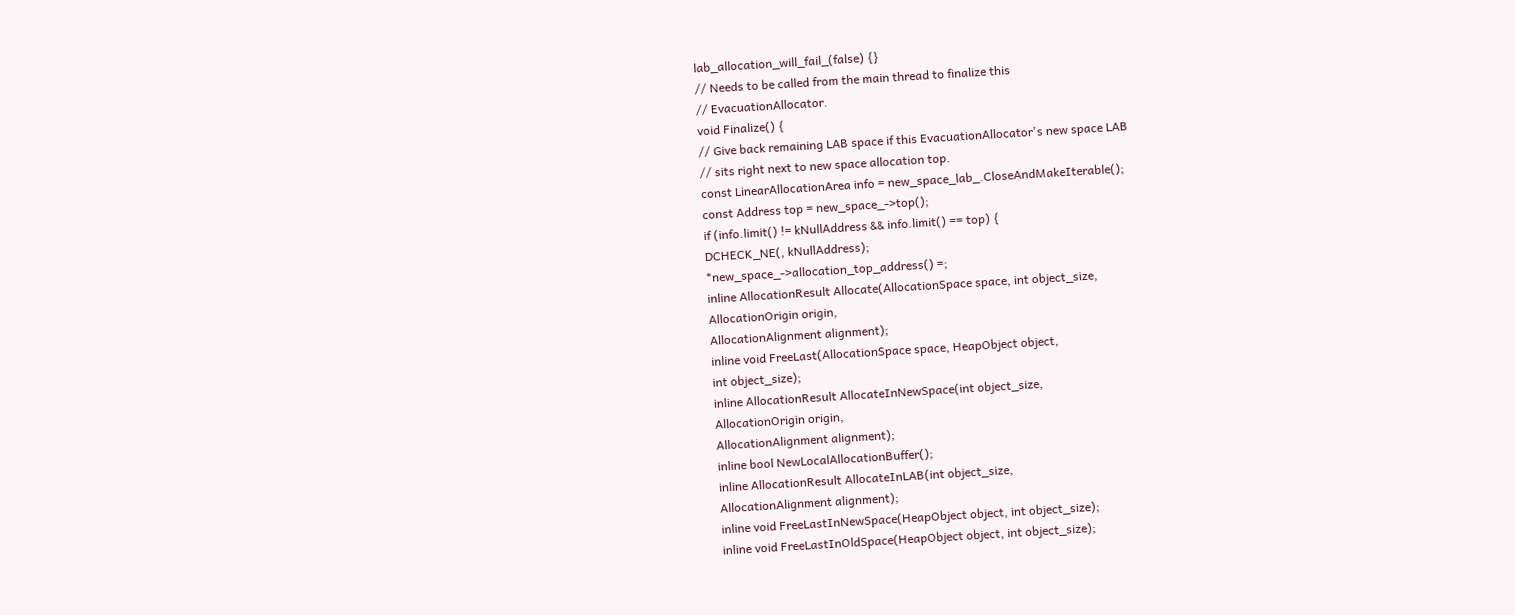lab_allocation_will_fail_(false) {}
// Needs to be called from the main thread to finalize this
// EvacuationAllocator.
void Finalize() {
// Give back remaining LAB space if this EvacuationAllocator's new space LAB
// sits right next to new space allocation top.
const LinearAllocationArea info = new_space_lab_.CloseAndMakeIterable();
const Address top = new_space_->top();
if (info.limit() != kNullAddress && info.limit() == top) {
DCHECK_NE(, kNullAddress);
*new_space_->allocation_top_address() =;
inline AllocationResult Allocate(AllocationSpace space, int object_size,
AllocationOrigin origin,
AllocationAlignment alignment);
inline void FreeLast(AllocationSpace space, HeapObject object,
int object_size);
inline AllocationResult AllocateInNewSpace(int object_size,
AllocationOrigin origin,
AllocationAlignment alignment);
inline bool NewLocalAllocationBuffer();
inline AllocationResult AllocateInLAB(int object_size,
AllocationAlignment alignment);
inline void FreeLastInNewSpace(HeapObject object, int object_size);
inline void FreeLastInOldSpace(HeapObject object, int object_size);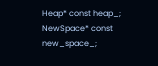Heap* const heap_;
NewSpace* const new_space_;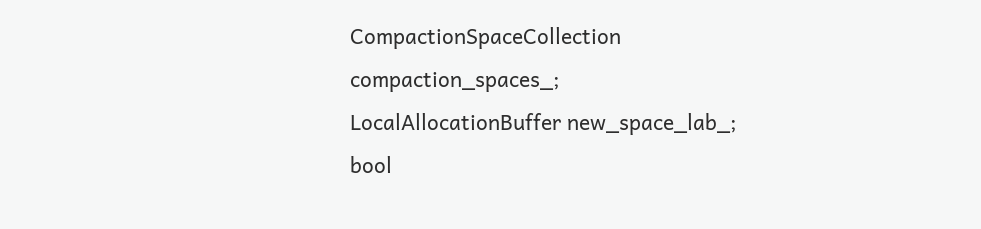CompactionSpaceCollection compaction_spaces_;
LocalAllocationBuffer new_space_lab_;
bool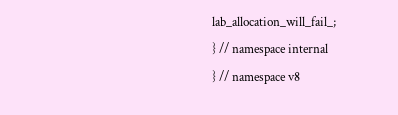lab_allocation_will_fail_;
} // namespace internal
} // namespace v8